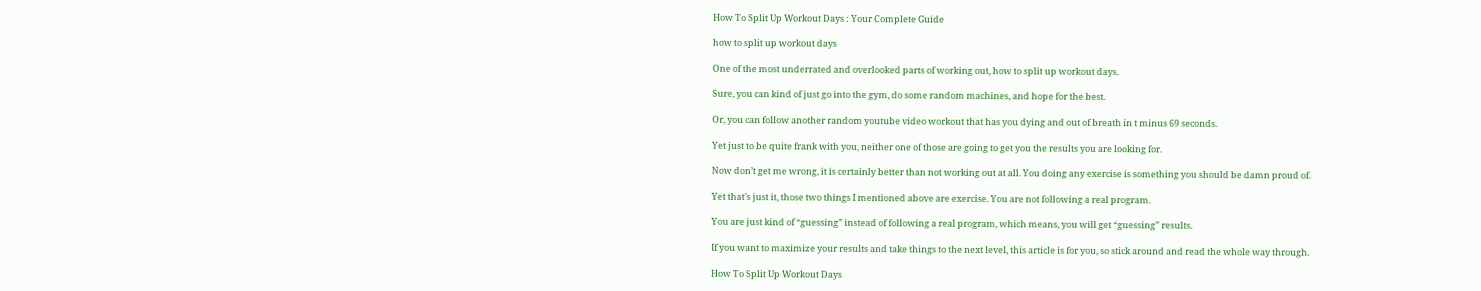How To Split Up Workout Days : Your Complete Guide

how to split up workout days

One of the most underrated and overlooked parts of working out, how to split up workout days.

Sure, you can kind of just go into the gym, do some random machines, and hope for the best.

Or, you can follow another random youtube video workout that has you dying and out of breath in t minus 69 seconds.

Yet just to be quite frank with you, neither one of those are going to get you the results you are looking for.

Now don’t get me wrong, it is certainly better than not working out at all. You doing any exercise is something you should be damn proud of.

Yet that’s just it, those two things I mentioned above are exercise. You are not following a real program.

You are just kind of “guessing” instead of following a real program, which means, you will get “guessing” results.

If you want to maximize your results and take things to the next level, this article is for you, so stick around and read the whole way through.

How To Split Up Workout Days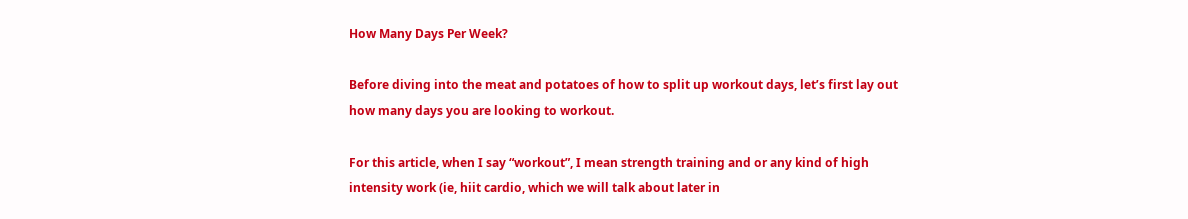How Many Days Per Week?

Before diving into the meat and potatoes of how to split up workout days, let’s first lay out how many days you are looking to workout.

For this article, when I say “workout”, I mean strength training and or any kind of high intensity work (ie, hiit cardio, which we will talk about later in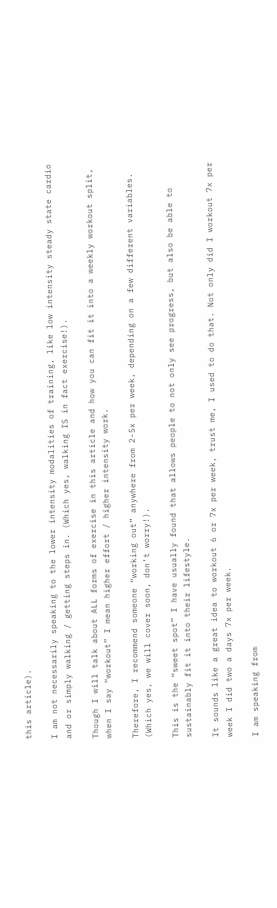this article).

I am not necessarily speaking to the lower intensity modalities of training, like low intensity steady state cardio and or simply walking / getting steps in. (Which yes, walking IS in fact exercise!).

Though I will talk about ALL forms of exercise in this article and how you can fit it into a weekly workout split, when I say “workout” I mean higher effort / higher intensity work.

Therefore, I recommend someone “working out” anywhere from 2-5x per week, depending on a few different variables. (Which yes, we will cover soon, don’t worry!).

This is the “sweet spot” I have usually found that allows people to not only see progress, but also be able to sustainably fit it into their lifestyle.

It sounds like a great idea to workout 6 or 7x per week, trust me, I used to do that. Not only did I workout 7x per week I did two a days 7x per week.

I am speaking from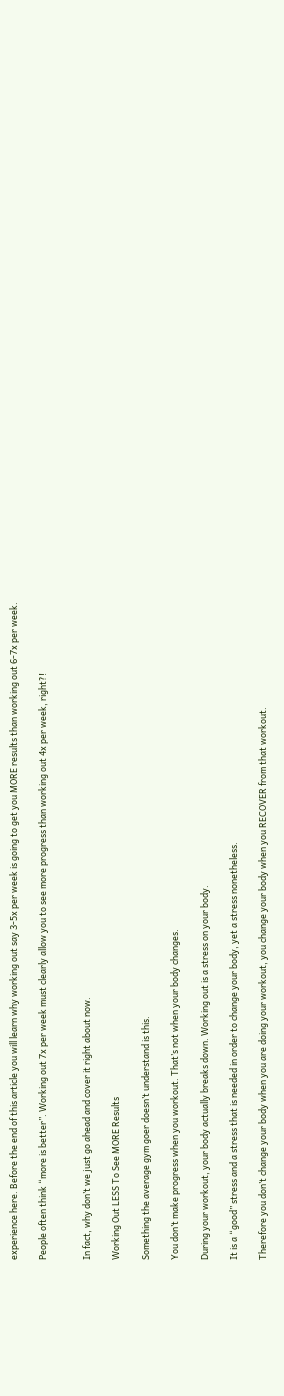experience here. Before the end of this article you will learn why working out say 3-5x per week is going to get you MORE results than working out 6-7x per week.

People often think “more is better”. Working out 7x per week must clearly allow you to see more progress than working out 4x per week, right?!


In fact, why don’t we just go ahead and cover it right about now.

Working Out LESS To See MORE Results

Something the average gym goer doesn’t understand is this.

You don’t make progress when you workout. That’s not when your body changes.

During your workout, your body actually breaks down. Working out is a stress on your body.

It is a “good” stress and a stress that is needed in order to change your body, yet a stress nonetheless.

Therefore you don’t change your body when you are doing your workout, you change your body when you RECOVER from that workout.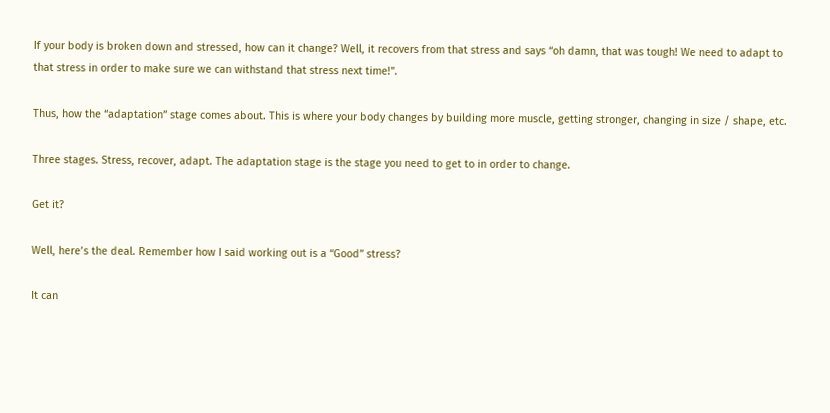If your body is broken down and stressed, how can it change? Well, it recovers from that stress and says “oh damn, that was tough! We need to adapt to that stress in order to make sure we can withstand that stress next time!”.

Thus, how the “adaptation” stage comes about. This is where your body changes by building more muscle, getting stronger, changing in size / shape, etc.

Three stages. Stress, recover, adapt. The adaptation stage is the stage you need to get to in order to change.

Get it?

Well, here’s the deal. Remember how I said working out is a “Good” stress?

It can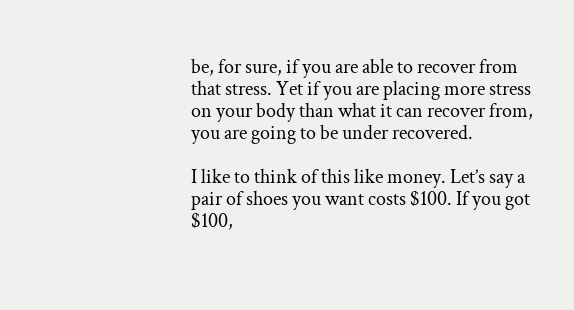be, for sure, if you are able to recover from that stress. Yet if you are placing more stress on your body than what it can recover from, you are going to be under recovered.

I like to think of this like money. Let’s say a pair of shoes you want costs $100. If you got $100,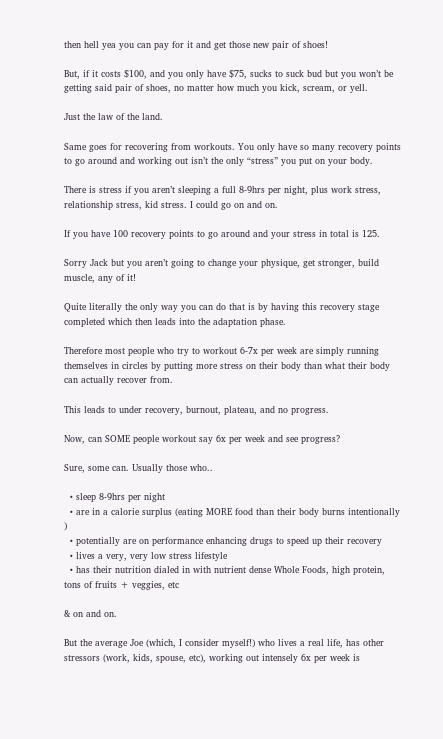then hell yea you can pay for it and get those new pair of shoes!

But, if it costs $100, and you only have $75, sucks to suck bud but you won’t be getting said pair of shoes, no matter how much you kick, scream, or yell.

Just the law of the land.

Same goes for recovering from workouts. You only have so many recovery points to go around and working out isn’t the only “stress” you put on your body.

There is stress if you aren’t sleeping a full 8-9hrs per night, plus work stress, relationship stress, kid stress. I could go on and on.

If you have 100 recovery points to go around and your stress in total is 125.

Sorry Jack but you aren’t going to change your physique, get stronger, build muscle, any of it!

Quite literally the only way you can do that is by having this recovery stage completed which then leads into the adaptation phase.

Therefore most people who try to workout 6-7x per week are simply running themselves in circles by putting more stress on their body than what their body can actually recover from.

This leads to under recovery, burnout, plateau, and no progress.

Now, can SOME people workout say 6x per week and see progress?

Sure, some can. Usually those who..

  • sleep 8-9hrs per night
  • are in a calorie surplus (eating MORE food than their body burns intentionally )
  • potentially are on performance enhancing drugs to speed up their recovery
  • lives a very, very low stress lifestyle
  • has their nutrition dialed in with nutrient dense Whole Foods, high protein, tons of fruits + veggies, etc

& on and on.

But the average Joe (which, I consider myself!) who lives a real life, has other stressors (work, kids, spouse, etc), working out intensely 6x per week is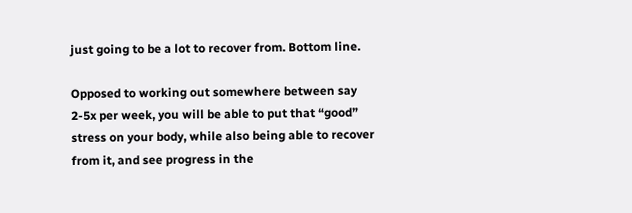just going to be a lot to recover from. Bottom line.

Opposed to working out somewhere between say 2-5x per week, you will be able to put that “good” stress on your body, while also being able to recover from it, and see progress in the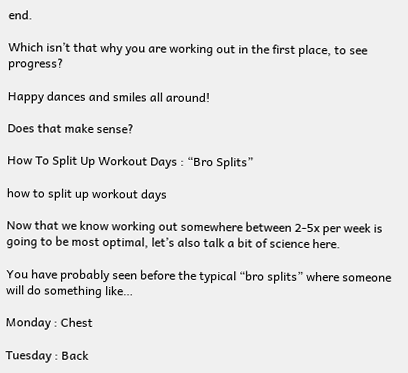end.

Which isn’t that why you are working out in the first place, to see progress?

Happy dances and smiles all around!

Does that make sense?

How To Split Up Workout Days : “Bro Splits”

how to split up workout days

Now that we know working out somewhere between 2-5x per week is going to be most optimal, let’s also talk a bit of science here.

You have probably seen before the typical “bro splits” where someone will do something like…

Monday : Chest

Tuesday : Back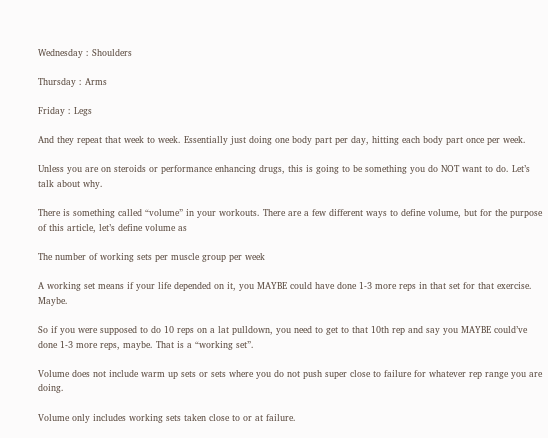Wednesday : Shoulders

Thursday : Arms

Friday : Legs

And they repeat that week to week. Essentially just doing one body part per day, hitting each body part once per week.

Unless you are on steroids or performance enhancing drugs, this is going to be something you do NOT want to do. Let’s talk about why.

There is something called “volume” in your workouts. There are a few different ways to define volume, but for the purpose of this article, let’s define volume as

The number of working sets per muscle group per week

A working set means if your life depended on it, you MAYBE could have done 1-3 more reps in that set for that exercise. Maybe.

So if you were supposed to do 10 reps on a lat pulldown, you need to get to that 10th rep and say you MAYBE could’ve done 1-3 more reps, maybe. That is a “working set”.

Volume does not include warm up sets or sets where you do not push super close to failure for whatever rep range you are doing.

Volume only includes working sets taken close to or at failure.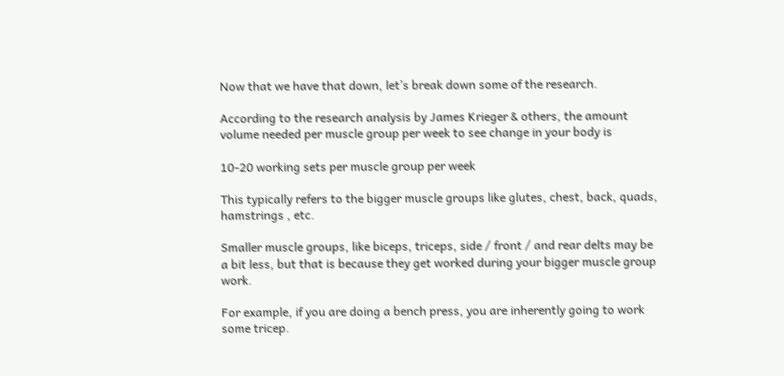Now that we have that down, let’s break down some of the research.

According to the research analysis by James Krieger & others, the amount volume needed per muscle group per week to see change in your body is

10-20 working sets per muscle group per week

This typically refers to the bigger muscle groups like glutes, chest, back, quads, hamstrings , etc.

Smaller muscle groups, like biceps, triceps, side / front / and rear delts may be a bit less, but that is because they get worked during your bigger muscle group work.

For example, if you are doing a bench press, you are inherently going to work some tricep.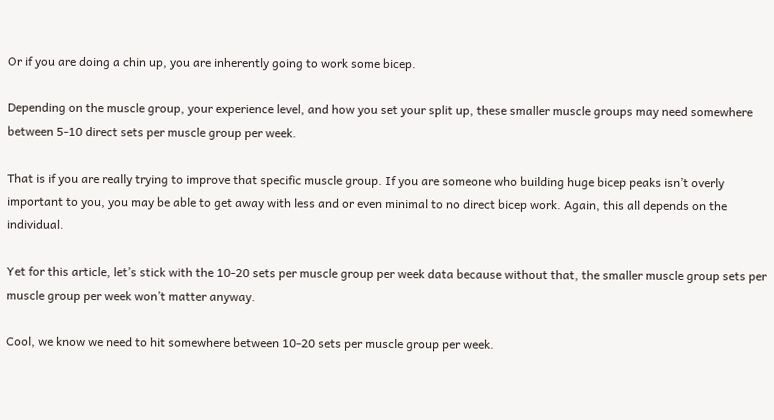Or if you are doing a chin up, you are inherently going to work some bicep.

Depending on the muscle group, your experience level, and how you set your split up, these smaller muscle groups may need somewhere between 5-10 direct sets per muscle group per week.

That is if you are really trying to improve that specific muscle group. If you are someone who building huge bicep peaks isn’t overly important to you, you may be able to get away with less and or even minimal to no direct bicep work. Again, this all depends on the individual.

Yet for this article, let’s stick with the 10-20 sets per muscle group per week data because without that, the smaller muscle group sets per muscle group per week won’t matter anyway.

Cool, we know we need to hit somewhere between 10-20 sets per muscle group per week.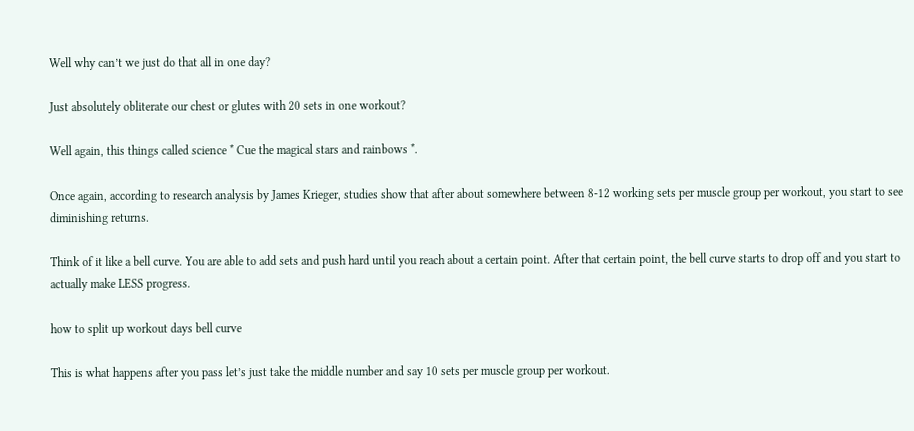Well why can’t we just do that all in one day?

Just absolutely obliterate our chest or glutes with 20 sets in one workout?

Well again, this things called science * Cue the magical stars and rainbows *.

Once again, according to research analysis by James Krieger, studies show that after about somewhere between 8-12 working sets per muscle group per workout, you start to see diminishing returns.

Think of it like a bell curve. You are able to add sets and push hard until you reach about a certain point. After that certain point, the bell curve starts to drop off and you start to actually make LESS progress.

how to split up workout days bell curve

This is what happens after you pass let’s just take the middle number and say 10 sets per muscle group per workout.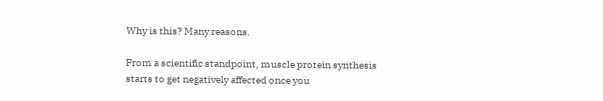Why is this? Many reasons.

From a scientific standpoint, muscle protein synthesis starts to get negatively affected once you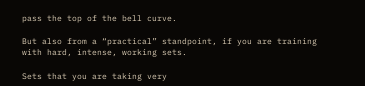pass the top of the bell curve.

But also from a “practical” standpoint, if you are training with hard, intense, working sets.

Sets that you are taking very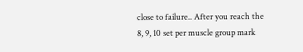close to failure.. After you reach the 8, 9, 10 set per muscle group mark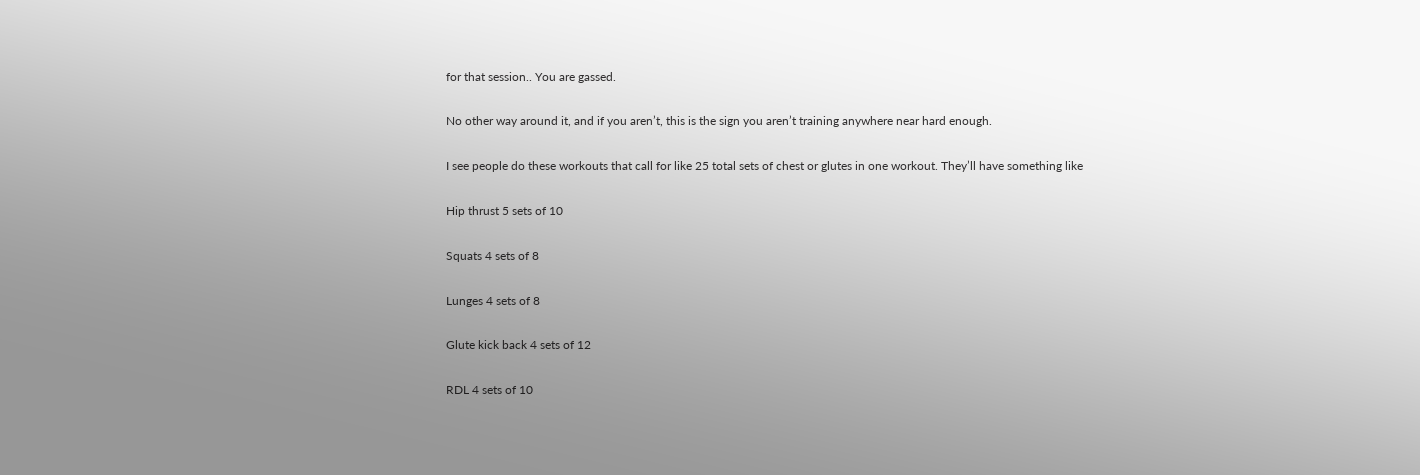for that session.. You are gassed.

No other way around it, and if you aren’t, this is the sign you aren’t training anywhere near hard enough.

I see people do these workouts that call for like 25 total sets of chest or glutes in one workout. They’ll have something like

Hip thrust 5 sets of 10

Squats 4 sets of 8

Lunges 4 sets of 8

Glute kick back 4 sets of 12

RDL 4 sets of 10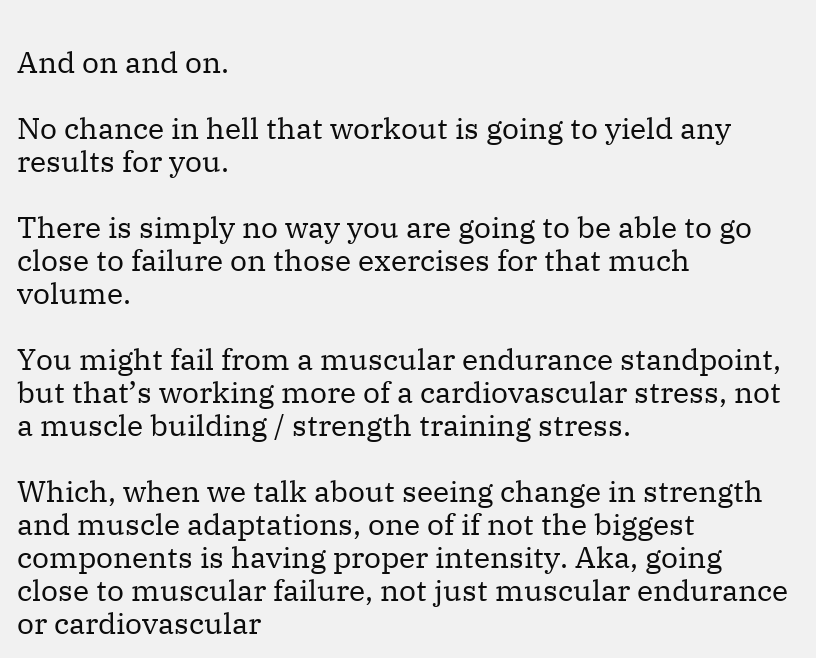And on and on.

No chance in hell that workout is going to yield any results for you.

There is simply no way you are going to be able to go close to failure on those exercises for that much volume.

You might fail from a muscular endurance standpoint, but that’s working more of a cardiovascular stress, not a muscle building / strength training stress.

Which, when we talk about seeing change in strength and muscle adaptations, one of if not the biggest components is having proper intensity. Aka, going close to muscular failure, not just muscular endurance or cardiovascular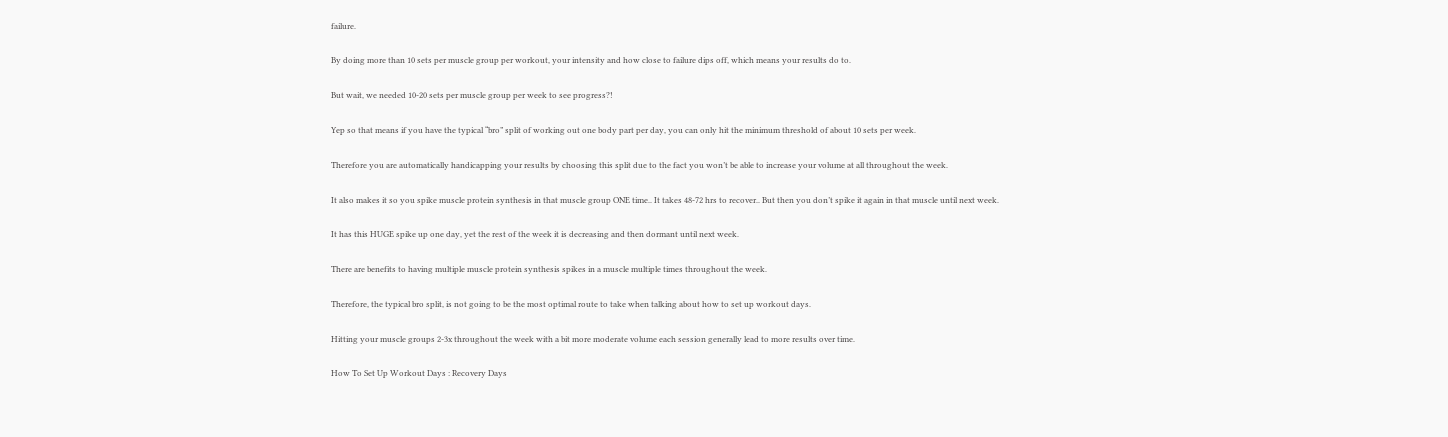failure.

By doing more than 10 sets per muscle group per workout, your intensity and how close to failure dips off, which means your results do to.

But wait, we needed 10-20 sets per muscle group per week to see progress?!

Yep so that means if you have the typical “bro” split of working out one body part per day, you can only hit the minimum threshold of about 10 sets per week.

Therefore you are automatically handicapping your results by choosing this split due to the fact you won’t be able to increase your volume at all throughout the week.

It also makes it so you spike muscle protein synthesis in that muscle group ONE time.. It takes 48-72 hrs to recover.. But then you don’t spike it again in that muscle until next week.

It has this HUGE spike up one day, yet the rest of the week it is decreasing and then dormant until next week.

There are benefits to having multiple muscle protein synthesis spikes in a muscle multiple times throughout the week.

Therefore, the typical bro split, is not going to be the most optimal route to take when talking about how to set up workout days.

Hitting your muscle groups 2-3x throughout the week with a bit more moderate volume each session generally lead to more results over time.

How To Set Up Workout Days : Recovery Days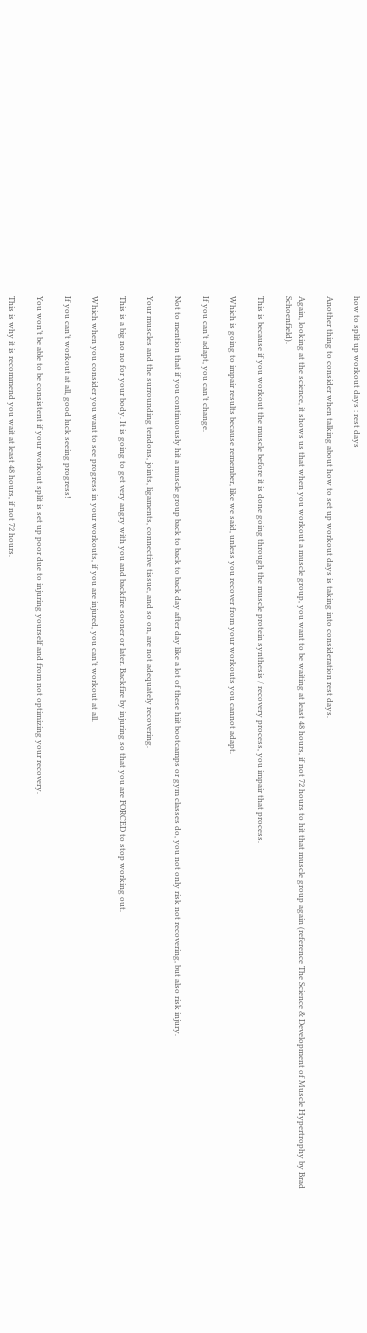how to split up workout days : rest days

Another thing to consider when talking about how to set up workout days is taking into consideration rest days.

Again, looking at the science, it shows us that when you workout a muscle group, you want to be waiting at least 48 hours, if not 72 hours to hit that muscle group again (reference The Science & Development of Muscle Hypertrophy by Brad Schoenfield).

This is because if you workout the muscle before it is done going through the muscle protein synthesis / recovery process, you impair that process.

Which is going to impair results because remember, like we said, unless you recover from your workouts you cannot adapt.

If you can’t adapt, you can’t change.

Not to mention that if you continuously hit a muscle group back to back to back day after day like a lot of these hiit bootcamps or gym classes do, you not only risk not recovering, but also risk injury.

Your muscles and the surrounding tendons, joints, ligaments, connective tissue, and so on, are not adequately recovering.

This is a big no no for your body. It is going to get very angry with you and backfire sooner or later. Backfire by injuring so that you are FORCED to stop working out.

Which when you consider you want to see progress in your workouts, if you are injured, you can’t workout at all.

If you can’t workout at all, good luck seeing progress!

You won’t be able to be consistent if your workout split is set up poor due to injuring yourself and from not optimizing your recovery.

This is why it is recommend you wait at least 48 hours, if not 72 hours.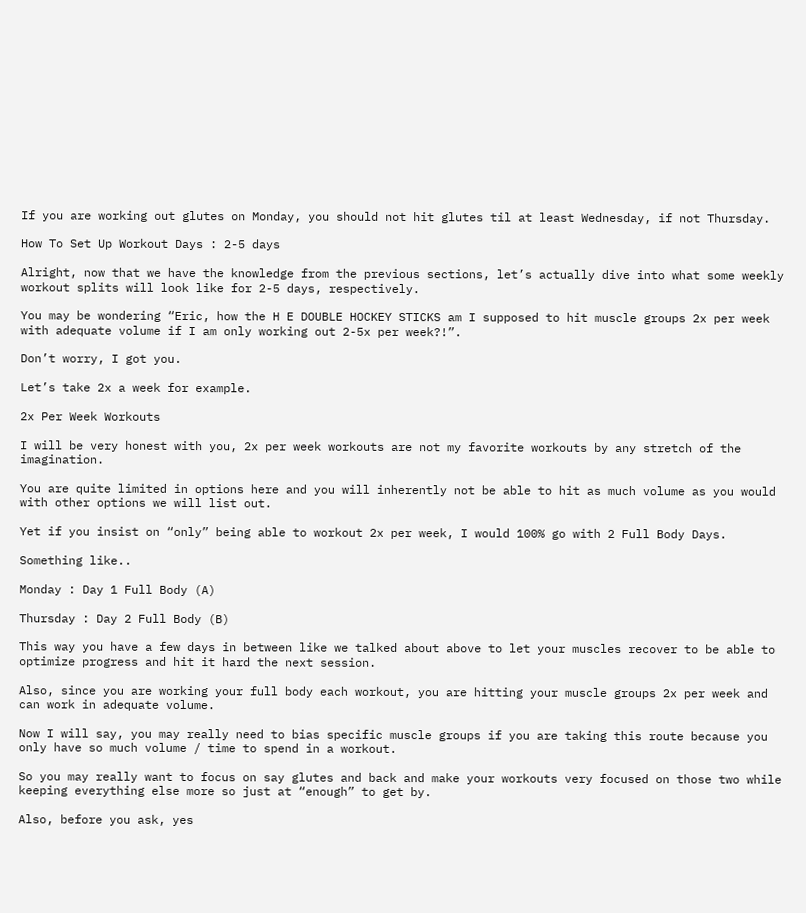If you are working out glutes on Monday, you should not hit glutes til at least Wednesday, if not Thursday.

How To Set Up Workout Days : 2-5 days

Alright, now that we have the knowledge from the previous sections, let’s actually dive into what some weekly workout splits will look like for 2-5 days, respectively.

You may be wondering “Eric, how the H E DOUBLE HOCKEY STICKS am I supposed to hit muscle groups 2x per week with adequate volume if I am only working out 2-5x per week?!”.

Don’t worry, I got you.

Let’s take 2x a week for example.

2x Per Week Workouts

I will be very honest with you, 2x per week workouts are not my favorite workouts by any stretch of the imagination.

You are quite limited in options here and you will inherently not be able to hit as much volume as you would with other options we will list out.

Yet if you insist on “only” being able to workout 2x per week, I would 100% go with 2 Full Body Days.

Something like..

Monday : Day 1 Full Body (A)

Thursday : Day 2 Full Body (B)

This way you have a few days in between like we talked about above to let your muscles recover to be able to optimize progress and hit it hard the next session.

Also, since you are working your full body each workout, you are hitting your muscle groups 2x per week and can work in adequate volume.

Now I will say, you may really need to bias specific muscle groups if you are taking this route because you only have so much volume / time to spend in a workout.

So you may really want to focus on say glutes and back and make your workouts very focused on those two while keeping everything else more so just at “enough” to get by.

Also, before you ask, yes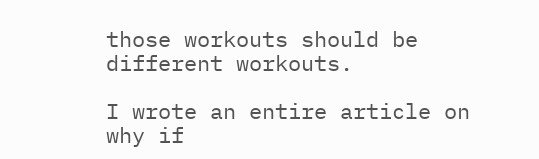those workouts should be different workouts.

I wrote an entire article on why if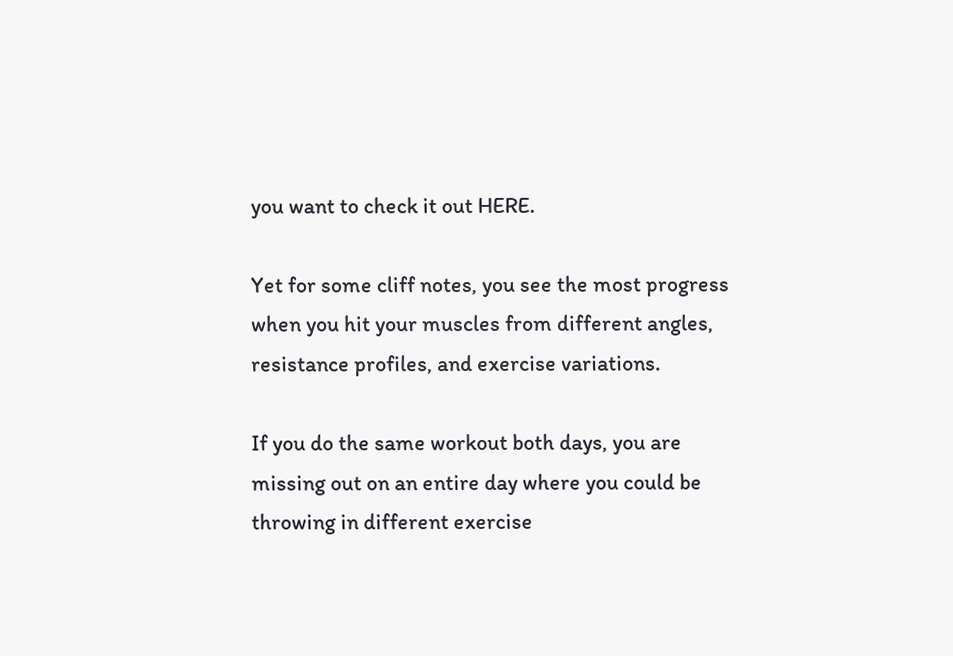you want to check it out HERE.

Yet for some cliff notes, you see the most progress when you hit your muscles from different angles, resistance profiles, and exercise variations.

If you do the same workout both days, you are missing out on an entire day where you could be throwing in different exercise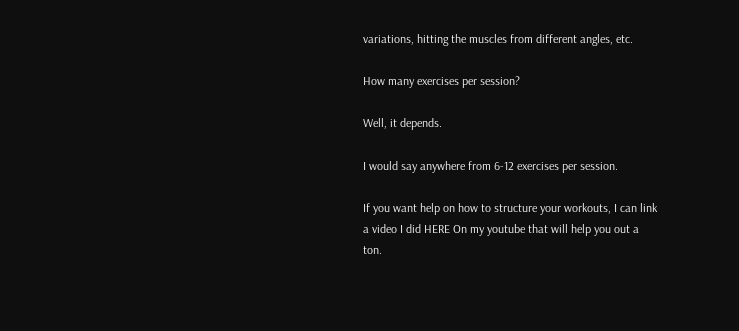variations, hitting the muscles from different angles, etc.

How many exercises per session?

Well, it depends.

I would say anywhere from 6-12 exercises per session.

If you want help on how to structure your workouts, I can link a video I did HERE On my youtube that will help you out a ton.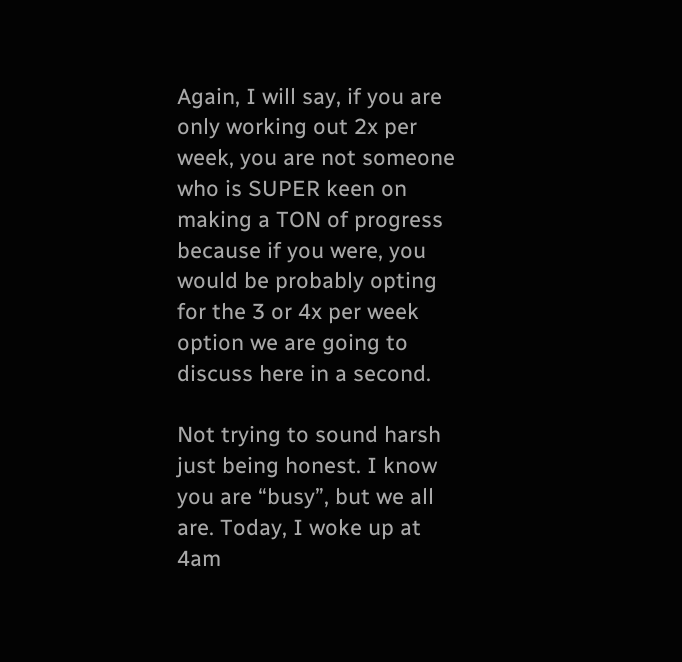Again, I will say, if you are only working out 2x per week, you are not someone who is SUPER keen on making a TON of progress because if you were, you would be probably opting for the 3 or 4x per week option we are going to discuss here in a second.

Not trying to sound harsh just being honest. I know you are “busy”, but we all are. Today, I woke up at 4am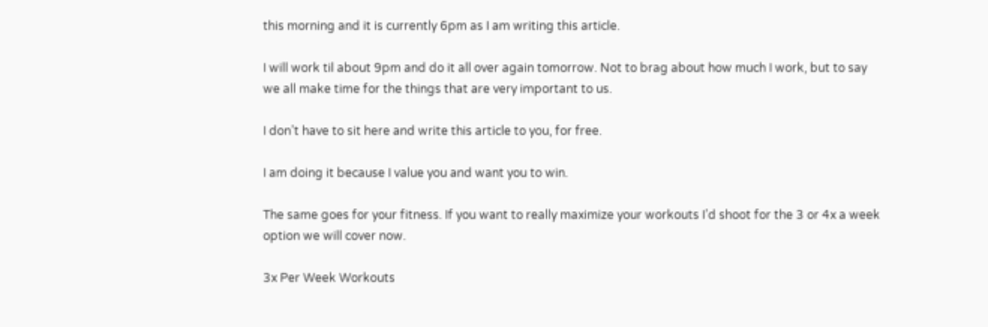this morning and it is currently 6pm as I am writing this article.

I will work til about 9pm and do it all over again tomorrow. Not to brag about how much I work, but to say we all make time for the things that are very important to us.

I don’t have to sit here and write this article to you, for free.

I am doing it because I value you and want you to win.

The same goes for your fitness. If you want to really maximize your workouts I’d shoot for the 3 or 4x a week option we will cover now.

3x Per Week Workouts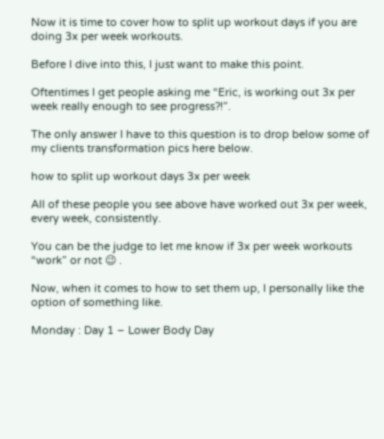Now it is time to cover how to split up workout days if you are doing 3x per week workouts.

Before I dive into this, I just want to make this point.

Oftentimes I get people asking me “Eric, is working out 3x per week really enough to see progress?!”.

The only answer I have to this question is to drop below some of my clients transformation pics here below.

how to split up workout days 3x per week

All of these people you see above have worked out 3x per week, every week, consistently.

You can be the judge to let me know if 3x per week workouts “work” or not 😉 .

Now, when it comes to how to set them up, I personally like the option of something like.

Monday : Day 1 – Lower Body Day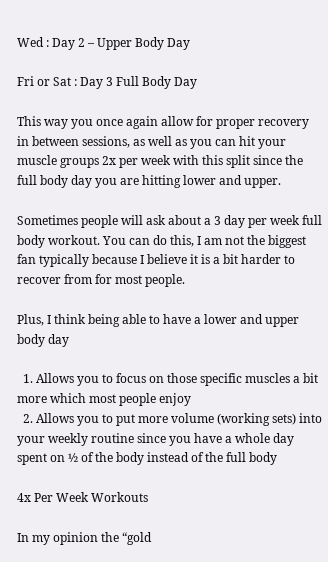Wed : Day 2 – Upper Body Day

Fri or Sat : Day 3 Full Body Day

This way you once again allow for proper recovery in between sessions, as well as you can hit your muscle groups 2x per week with this split since the full body day you are hitting lower and upper.

Sometimes people will ask about a 3 day per week full body workout. You can do this, I am not the biggest fan typically because I believe it is a bit harder to recover from for most people.

Plus, I think being able to have a lower and upper body day

  1. Allows you to focus on those specific muscles a bit more which most people enjoy
  2. Allows you to put more volume (working sets) into your weekly routine since you have a whole day spent on ½ of the body instead of the full body

4x Per Week Workouts

In my opinion the “gold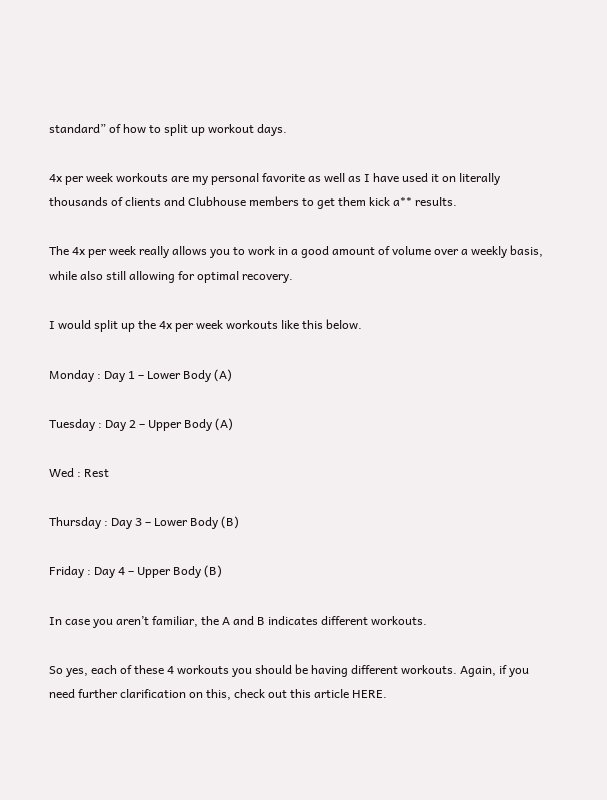standard” of how to split up workout days.

4x per week workouts are my personal favorite as well as I have used it on literally thousands of clients and Clubhouse members to get them kick a** results.

The 4x per week really allows you to work in a good amount of volume over a weekly basis, while also still allowing for optimal recovery.

I would split up the 4x per week workouts like this below.

Monday : Day 1 – Lower Body (A)

Tuesday : Day 2 – Upper Body (A)

Wed : Rest

Thursday : Day 3 – Lower Body (B)

Friday : Day 4 – Upper Body (B)

In case you aren’t familiar, the A and B indicates different workouts.

So yes, each of these 4 workouts you should be having different workouts. Again, if you need further clarification on this, check out this article HERE.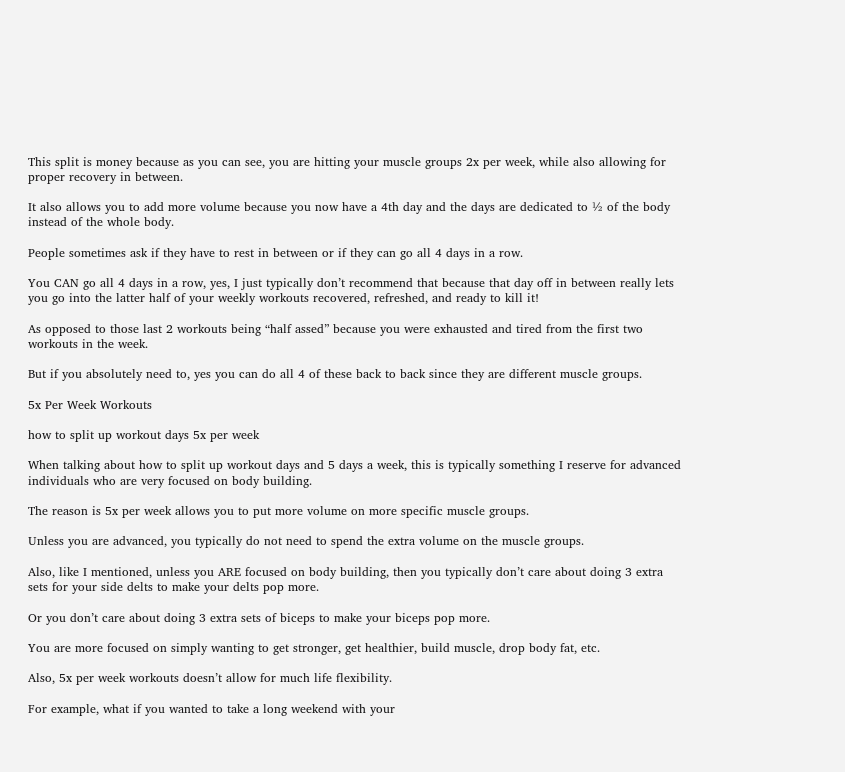This split is money because as you can see, you are hitting your muscle groups 2x per week, while also allowing for proper recovery in between.

It also allows you to add more volume because you now have a 4th day and the days are dedicated to ½ of the body instead of the whole body.

People sometimes ask if they have to rest in between or if they can go all 4 days in a row.

You CAN go all 4 days in a row, yes, I just typically don’t recommend that because that day off in between really lets you go into the latter half of your weekly workouts recovered, refreshed, and ready to kill it!

As opposed to those last 2 workouts being “half assed” because you were exhausted and tired from the first two workouts in the week.

But if you absolutely need to, yes you can do all 4 of these back to back since they are different muscle groups.

5x Per Week Workouts

how to split up workout days 5x per week

When talking about how to split up workout days and 5 days a week, this is typically something I reserve for advanced individuals who are very focused on body building.

The reason is 5x per week allows you to put more volume on more specific muscle groups.

Unless you are advanced, you typically do not need to spend the extra volume on the muscle groups.

Also, like I mentioned, unless you ARE focused on body building, then you typically don’t care about doing 3 extra sets for your side delts to make your delts pop more.

Or you don’t care about doing 3 extra sets of biceps to make your biceps pop more.

You are more focused on simply wanting to get stronger, get healthier, build muscle, drop body fat, etc.

Also, 5x per week workouts doesn’t allow for much life flexibility.

For example, what if you wanted to take a long weekend with your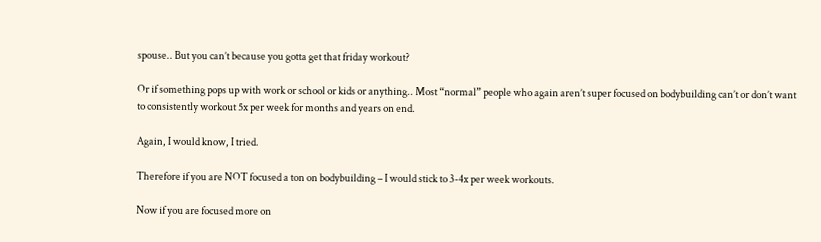spouse.. But you can’t because you gotta get that friday workout?

Or if something pops up with work or school or kids or anything.. Most “normal” people who again aren’t super focused on bodybuilding can’t or don’t want to consistently workout 5x per week for months and years on end.

Again, I would know, I tried.

Therefore if you are NOT focused a ton on bodybuilding – I would stick to 3-4x per week workouts.

Now if you are focused more on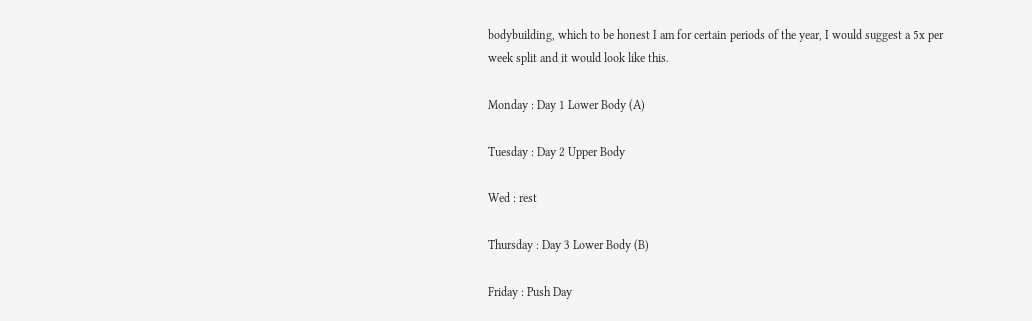bodybuilding, which to be honest I am for certain periods of the year, I would suggest a 5x per week split and it would look like this.

Monday : Day 1 Lower Body (A)

Tuesday : Day 2 Upper Body

Wed : rest

Thursday : Day 3 Lower Body (B)

Friday : Push Day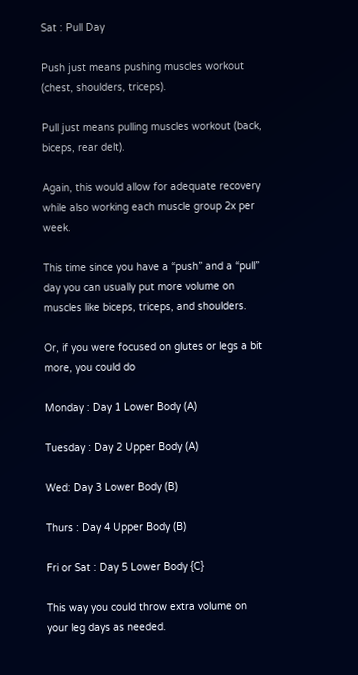Sat : Pull Day

Push just means pushing muscles workout (chest, shoulders, triceps).

Pull just means pulling muscles workout (back, biceps, rear delt).

Again, this would allow for adequate recovery while also working each muscle group 2x per week.

This time since you have a “push” and a “pull” day you can usually put more volume on muscles like biceps, triceps, and shoulders.

Or, if you were focused on glutes or legs a bit more, you could do

Monday : Day 1 Lower Body (A)

Tuesday : Day 2 Upper Body (A)

Wed: Day 3 Lower Body (B)

Thurs : Day 4 Upper Body (B)

Fri or Sat : Day 5 Lower Body {C}

This way you could throw extra volume on your leg days as needed.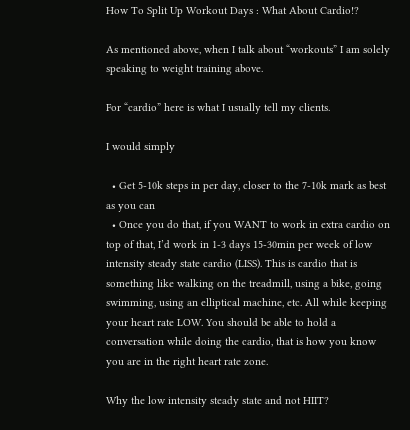How To Split Up Workout Days : What About Cardio!?

As mentioned above, when I talk about “workouts” I am solely speaking to weight training above.

For “cardio” here is what I usually tell my clients.

I would simply

  • Get 5-10k steps in per day, closer to the 7-10k mark as best as you can
  • Once you do that, if you WANT to work in extra cardio on top of that, I’d work in 1-3 days 15-30min per week of low intensity steady state cardio (LISS). This is cardio that is something like walking on the treadmill, using a bike, going swimming, using an elliptical machine, etc. All while keeping your heart rate LOW. You should be able to hold a conversation while doing the cardio, that is how you know you are in the right heart rate zone.

Why the low intensity steady state and not HIIT?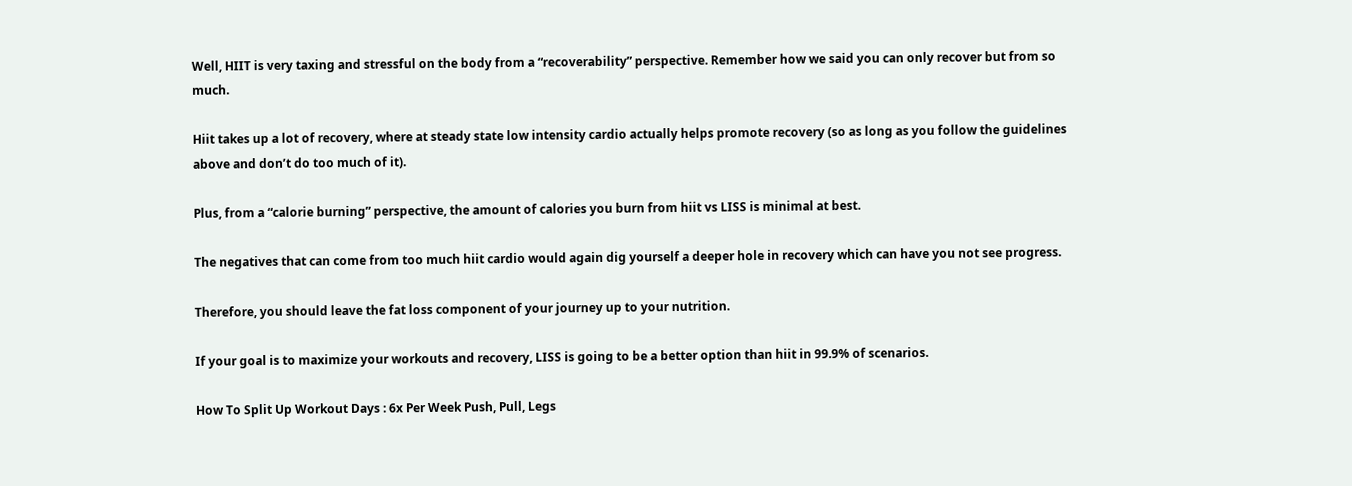Well, HIIT is very taxing and stressful on the body from a “recoverability” perspective. Remember how we said you can only recover but from so much.

Hiit takes up a lot of recovery, where at steady state low intensity cardio actually helps promote recovery (so as long as you follow the guidelines above and don’t do too much of it).

Plus, from a “calorie burning” perspective, the amount of calories you burn from hiit vs LISS is minimal at best.

The negatives that can come from too much hiit cardio would again dig yourself a deeper hole in recovery which can have you not see progress.

Therefore, you should leave the fat loss component of your journey up to your nutrition.

If your goal is to maximize your workouts and recovery, LISS is going to be a better option than hiit in 99.9% of scenarios.

How To Split Up Workout Days : 6x Per Week Push, Pull, Legs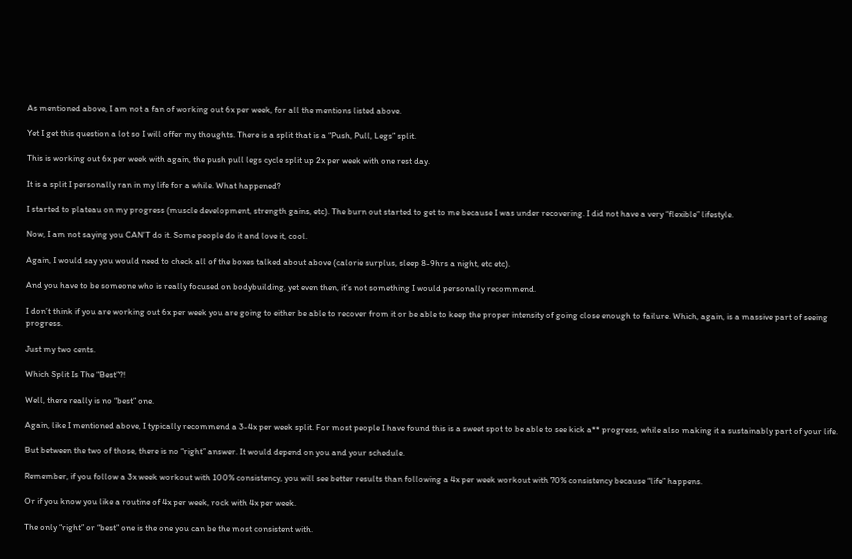As mentioned above, I am not a fan of working out 6x per week, for all the mentions listed above.

Yet I get this question a lot so I will offer my thoughts. There is a split that is a “Push, Pull, Legs” split.

This is working out 6x per week with again, the push pull legs cycle split up 2x per week with one rest day.

It is a split I personally ran in my life for a while. What happened?

I started to plateau on my progress (muscle development, strength gains, etc). The burn out started to get to me because I was under recovering. I did not have a very “flexible” lifestyle.

Now, I am not saying you CAN’T do it. Some people do it and love it, cool.

Again, I would say you would need to check all of the boxes talked about above (calorie surplus, sleep 8-9hrs a night, etc etc).

And you have to be someone who is really focused on bodybuilding, yet even then, it’s not something I would personally recommend.

I don’t think if you are working out 6x per week you are going to either be able to recover from it or be able to keep the proper intensity of going close enough to failure. Which, again, is a massive part of seeing progress.

Just my two cents.

Which Split Is The “Best”?!

Well, there really is no “best” one.

Again, like I mentioned above, I typically recommend a 3-4x per week split. For most people I have found this is a sweet spot to be able to see kick a** progress, while also making it a sustainably part of your life.

But between the two of those, there is no “right” answer. It would depend on you and your schedule.

Remember, if you follow a 3x week workout with 100% consistency, you will see better results than following a 4x per week workout with 70% consistency because “life” happens.

Or if you know you like a routine of 4x per week, rock with 4x per week.

The only “right” or “best” one is the one you can be the most consistent with.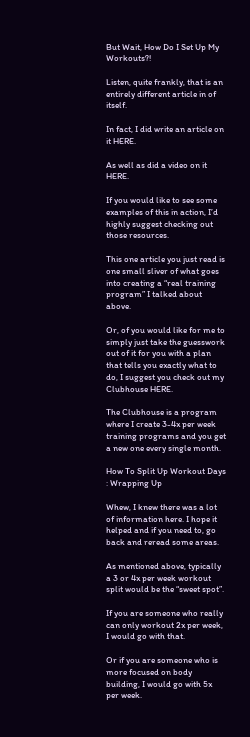But Wait, How Do I Set Up My Workouts?!

Listen, quite frankly, that is an entirely different article in of itself.

In fact, I did write an article on it HERE.

As well as did a video on it HERE.

If you would like to see some examples of this in action, I’d highly suggest checking out those resources.

This one article you just read is one small sliver of what goes into creating a “real training program” I talked about above.

Or, of you would like for me to simply just take the guesswork out of it for you with a plan that tells you exactly what to do, I suggest you check out my Clubhouse HERE.

The Clubhouse is a program where I create 3-4x per week training programs and you get a new one every single month.

How To Split Up Workout Days : Wrapping Up

Whew, I knew there was a lot of information here. I hope it helped and if you need to, go back and reread some areas.

As mentioned above, typically a 3 or 4x per week workout split would be the “sweet spot”.

If you are someone who really can only workout 2x per week, I would go with that.

Or if you are someone who is more focused on body building, I would go with 5x per week.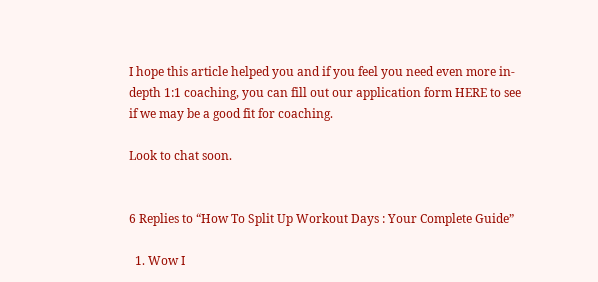I hope this article helped you and if you feel you need even more in-depth 1:1 coaching, you can fill out our application form HERE to see if we may be a good fit for coaching.

Look to chat soon.


6 Replies to “How To Split Up Workout Days : Your Complete Guide”

  1. Wow I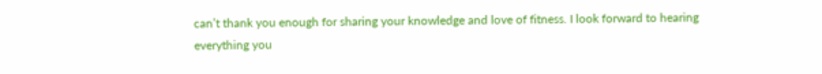can’t thank you enough for sharing your knowledge and love of fitness. I look forward to hearing everything you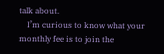talk about.
    I’m curious to know what your monthly fee is to join the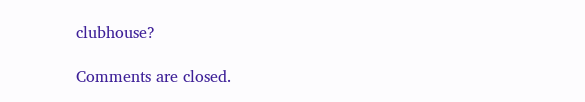clubhouse?

Comments are closed.